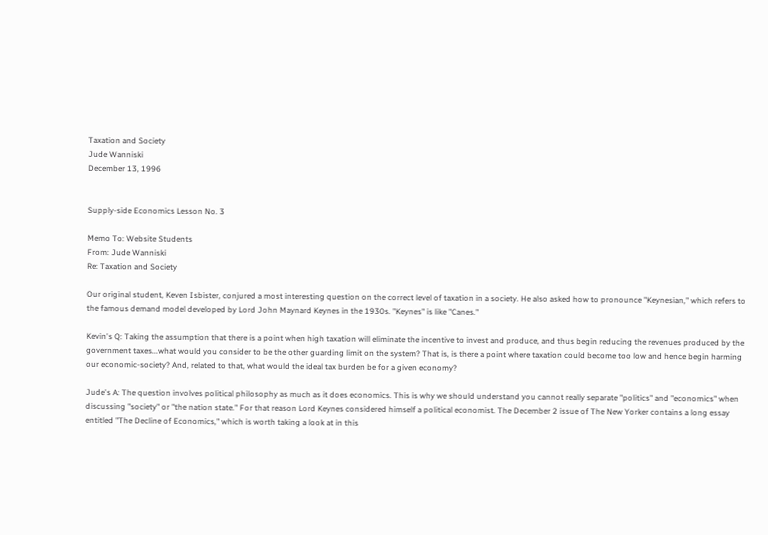Taxation and Society
Jude Wanniski
December 13, 1996


Supply-side Economics Lesson No. 3

Memo To: Website Students
From: Jude Wanniski
Re: Taxation and Society

Our original student, Keven Isbister, conjured a most interesting question on the correct level of taxation in a society. He also asked how to pronounce "Keynesian," which refers to the famous demand model developed by Lord John Maynard Keynes in the 1930s. "Keynes" is like "Canes."

Kevin's Q: Taking the assumption that there is a point when high taxation will eliminate the incentive to invest and produce, and thus begin reducing the revenues produced by the government taxes...what would you consider to be the other guarding limit on the system? That is, is there a point where taxation could become too low and hence begin harming our economic-society? And, related to that, what would the ideal tax burden be for a given economy?

Jude's A: The question involves political philosophy as much as it does economics. This is why we should understand you cannot really separate "politics" and "economics" when discussing "society" or "the nation state." For that reason Lord Keynes considered himself a political economist. The December 2 issue of The New Yorker contains a long essay entitled "The Decline of Economics," which is worth taking a look at in this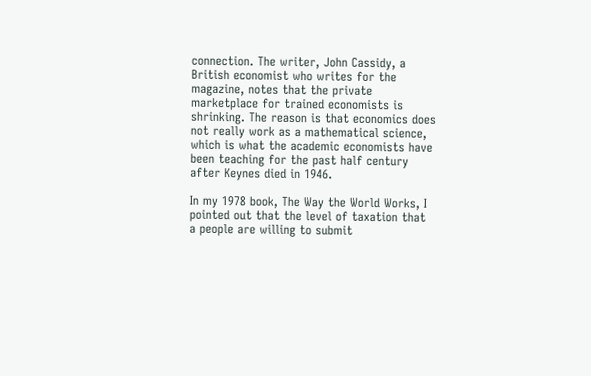connection. The writer, John Cassidy, a British economist who writes for the magazine, notes that the private marketplace for trained economists is shrinking. The reason is that economics does not really work as a mathematical science, which is what the academic economists have been teaching for the past half century after Keynes died in 1946.

In my 1978 book, The Way the World Works, I pointed out that the level of taxation that a people are willing to submit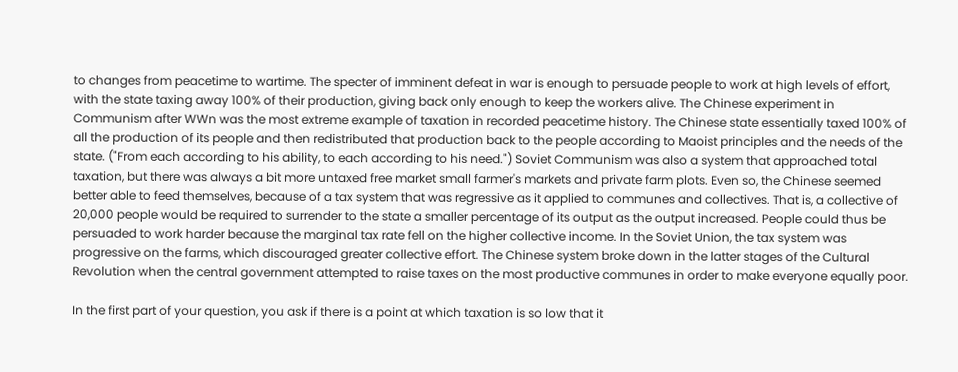to changes from peacetime to wartime. The specter of imminent defeat in war is enough to persuade people to work at high levels of effort, with the state taxing away 100% of their production, giving back only enough to keep the workers alive. The Chinese experiment in Communism after WWn was the most extreme example of taxation in recorded peacetime history. The Chinese state essentially taxed 100% of all the production of its people and then redistributed that production back to the people according to Maoist principles and the needs of the state. ("From each according to his ability, to each according to his need.") Soviet Communism was also a system that approached total taxation, but there was always a bit more untaxed free market small farmer's markets and private farm plots. Even so, the Chinese seemed better able to feed themselves, because of a tax system that was regressive as it applied to communes and collectives. That is, a collective of 20,000 people would be required to surrender to the state a smaller percentage of its output as the output increased. People could thus be persuaded to work harder because the marginal tax rate fell on the higher collective income. In the Soviet Union, the tax system was progressive on the farms, which discouraged greater collective effort. The Chinese system broke down in the latter stages of the Cultural Revolution when the central government attempted to raise taxes on the most productive communes in order to make everyone equally poor.

In the first part of your question, you ask if there is a point at which taxation is so low that it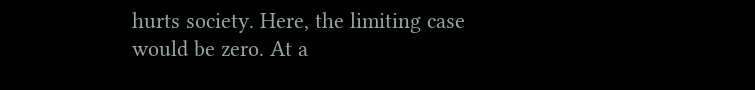hurts society. Here, the limiting case would be zero. At a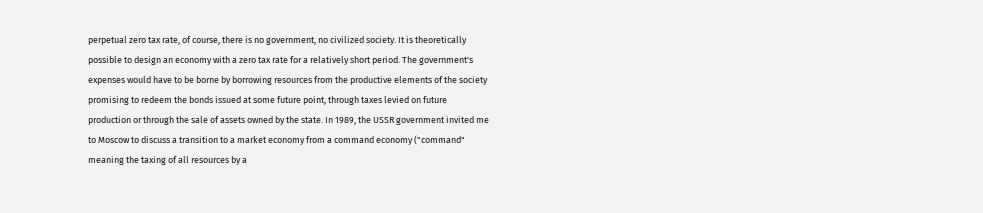perpetual zero tax rate, of course, there is no government, no civilized society. It is theoretically possible to design an economy with a zero tax rate for a relatively short period. The government's expenses would have to be borne by borrowing resources from the productive elements of the society promising to redeem the bonds issued at some future point, through taxes levied on future production or through the sale of assets owned by the state. In 1989, the USSR government invited me to Moscow to discuss a transition to a market economy from a command economy ("command" meaning the taxing of all resources by a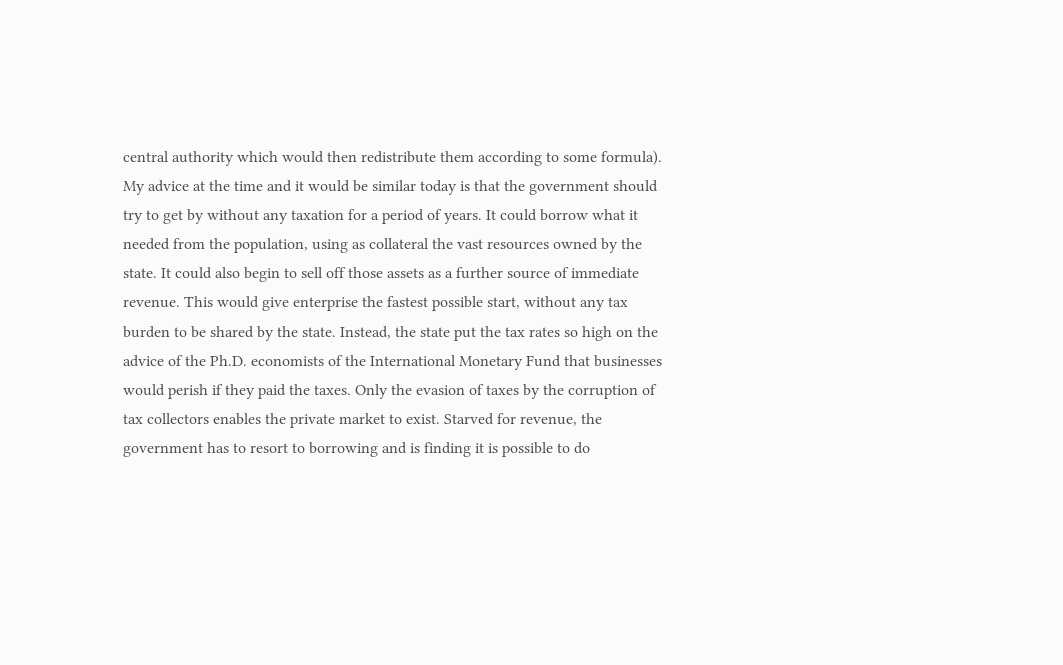central authority which would then redistribute them according to some formula). My advice at the time and it would be similar today is that the government should try to get by without any taxation for a period of years. It could borrow what it needed from the population, using as collateral the vast resources owned by the state. It could also begin to sell off those assets as a further source of immediate revenue. This would give enterprise the fastest possible start, without any tax burden to be shared by the state. Instead, the state put the tax rates so high on the advice of the Ph.D. economists of the International Monetary Fund that businesses would perish if they paid the taxes. Only the evasion of taxes by the corruption of tax collectors enables the private market to exist. Starved for revenue, the government has to resort to borrowing and is finding it is possible to do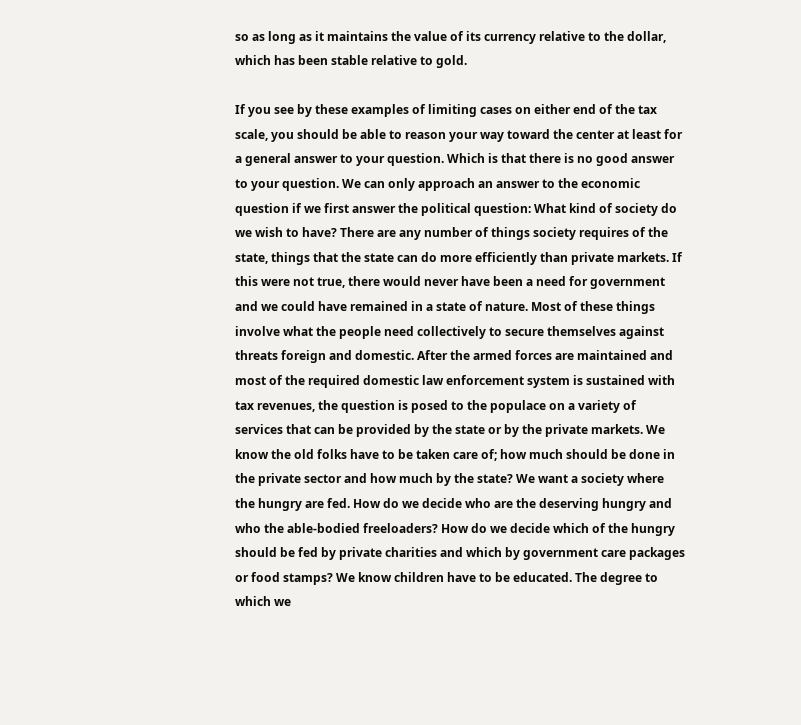so as long as it maintains the value of its currency relative to the dollar, which has been stable relative to gold.

If you see by these examples of limiting cases on either end of the tax scale, you should be able to reason your way toward the center at least for a general answer to your question. Which is that there is no good answer to your question. We can only approach an answer to the economic question if we first answer the political question: What kind of society do we wish to have? There are any number of things society requires of the state, things that the state can do more efficiently than private markets. If this were not true, there would never have been a need for government and we could have remained in a state of nature. Most of these things involve what the people need collectively to secure themselves against threats foreign and domestic. After the armed forces are maintained and most of the required domestic law enforcement system is sustained with tax revenues, the question is posed to the populace on a variety of services that can be provided by the state or by the private markets. We know the old folks have to be taken care of; how much should be done in the private sector and how much by the state? We want a society where the hungry are fed. How do we decide who are the deserving hungry and who the able-bodied freeloaders? How do we decide which of the hungry should be fed by private charities and which by government care packages or food stamps? We know children have to be educated. The degree to which we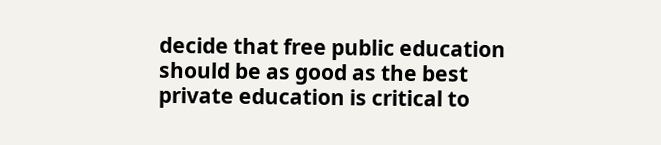decide that free public education should be as good as the best private education is critical to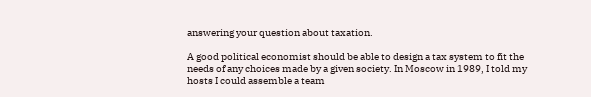answering your question about taxation.

A good political economist should be able to design a tax system to fit the needs of any choices made by a given society. In Moscow in 1989, I told my hosts I could assemble a team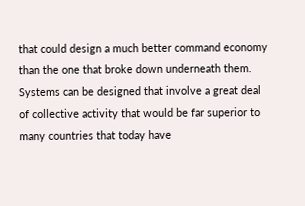that could design a much better command economy than the one that broke down underneath them. Systems can be designed that involve a great deal of collective activity that would be far superior to many countries that today have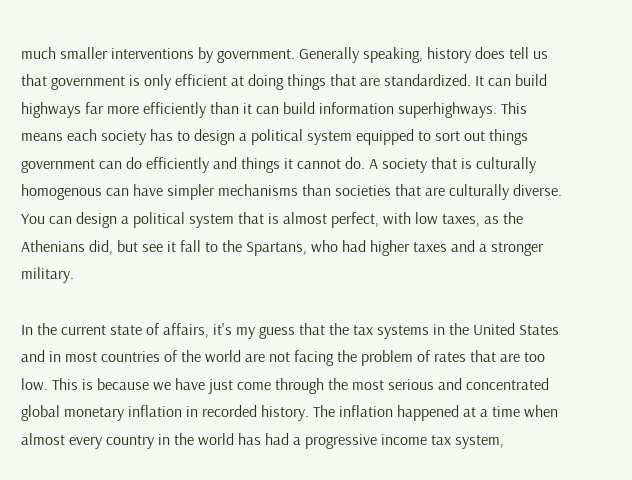much smaller interventions by government. Generally speaking, history does tell us that government is only efficient at doing things that are standardized. It can build highways far more efficiently than it can build information superhighways. This means each society has to design a political system equipped to sort out things government can do efficiently and things it cannot do. A society that is culturally homogenous can have simpler mechanisms than societies that are culturally diverse. You can design a political system that is almost perfect, with low taxes, as the Athenians did, but see it fall to the Spartans, who had higher taxes and a stronger military.

In the current state of affairs, it's my guess that the tax systems in the United States and in most countries of the world are not facing the problem of rates that are too low. This is because we have just come through the most serious and concentrated global monetary inflation in recorded history. The inflation happened at a time when almost every country in the world has had a progressive income tax system,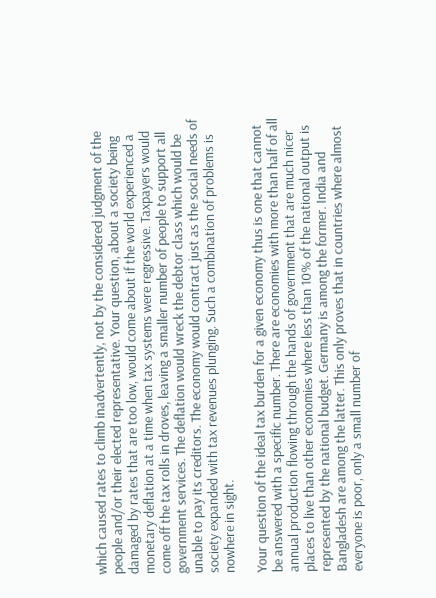which caused rates to climb inadvertently, not by the considered judgment of the people and/or their elected representative. Your question, about a society being damaged by rates that are too low, would come about if the world experienced a monetary deflation at a time when tax systems were regressive. Taxpayers would come off the tax rolls in droves, leaving a smaller number of people to support all government services. The deflation would wreck the debtor class which would be unable to pay its creditors. The economy would contract just as the social needs of society expanded with tax revenues plunging. Such a combination of problems is nowhere in sight.

Your question of the ideal tax burden for a given economy thus is one that cannot be answered with a specific number. There are economies with more than half of all annual production flowing through the hands of government that are much nicer places to live than other economies where less than 10% of the national output is represented by the national budget. Germany is among the former. India and Bangladesh are among the latter. This only proves that in countries where almost everyone is poor, only a small number of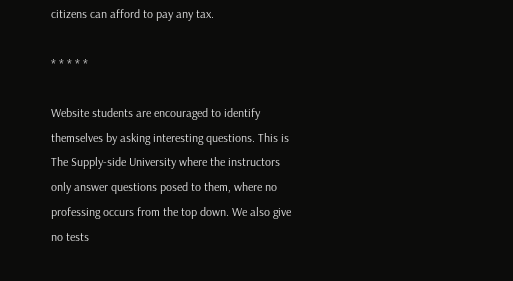citizens can afford to pay any tax.

* * * * *

Website students are encouraged to identify themselves by asking interesting questions. This is The Supply-side University where the instructors only answer questions posed to them, where no professing occurs from the top down. We also give no tests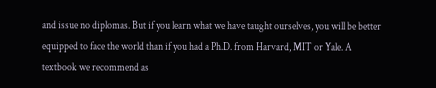and issue no diplomas. But if you learn what we have taught ourselves, you will be better equipped to face the world than if you had a Ph.D. from Harvard, MIT or Yale. A textbook we recommend as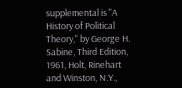supplemental is "A History of Political Theory," by George H. Sabine, Third Edition, 1961, Holt, Rinehart and Winston, N.Y.,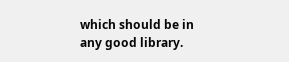which should be in any good library.